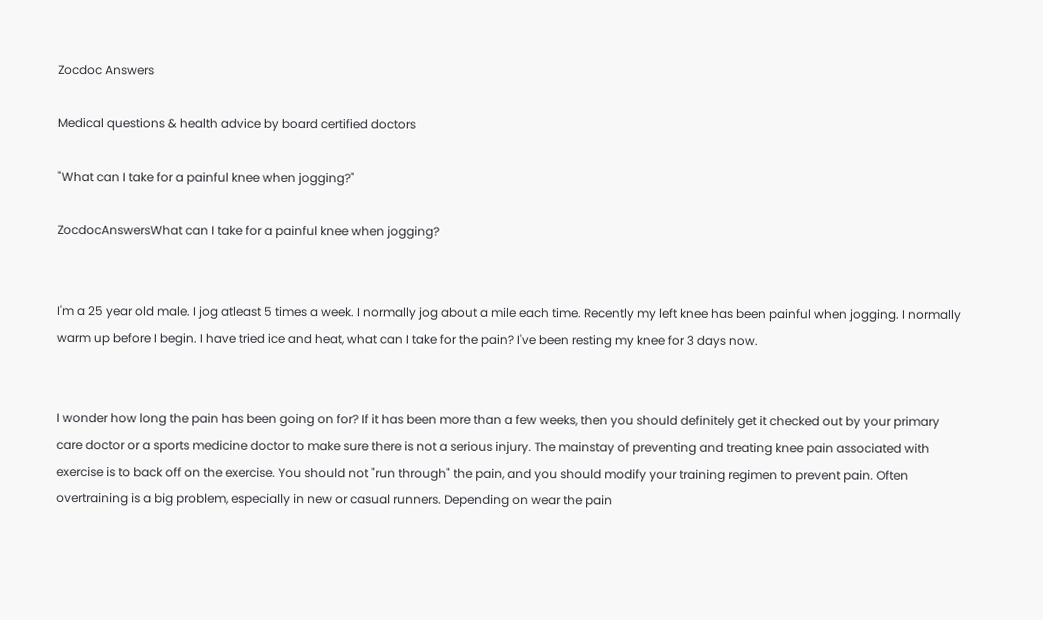Zocdoc Answers

Medical questions & health advice by board certified doctors

"What can I take for a painful knee when jogging?"

ZocdocAnswersWhat can I take for a painful knee when jogging?


I'm a 25 year old male. I jog atleast 5 times a week. I normally jog about a mile each time. Recently my left knee has been painful when jogging. I normally warm up before I begin. I have tried ice and heat, what can I take for the pain? I've been resting my knee for 3 days now.


I wonder how long the pain has been going on for? If it has been more than a few weeks, then you should definitely get it checked out by your primary care doctor or a sports medicine doctor to make sure there is not a serious injury. The mainstay of preventing and treating knee pain associated with exercise is to back off on the exercise. You should not "run through" the pain, and you should modify your training regimen to prevent pain. Often overtraining is a big problem, especially in new or casual runners. Depending on wear the pain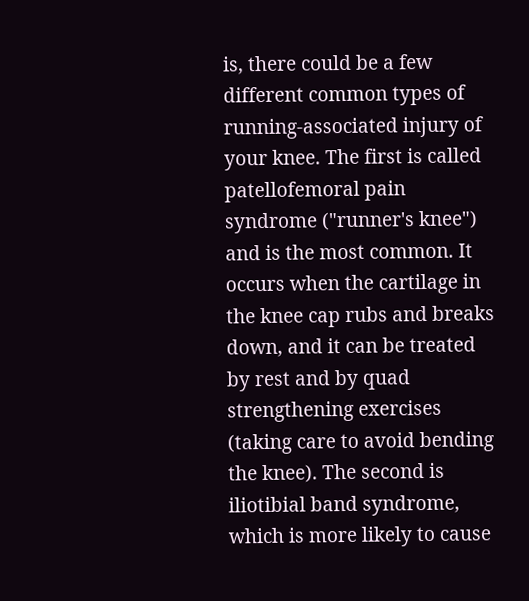is, there could be a few different common types of running-associated injury of your knee. The first is called patellofemoral pain syndrome ("runner's knee") and is the most common. It occurs when the cartilage in the knee cap rubs and breaks down, and it can be treated by rest and by quad strengthening exercises (taking care to avoid bending the knee). The second is iliotibial band syndrome, which is more likely to cause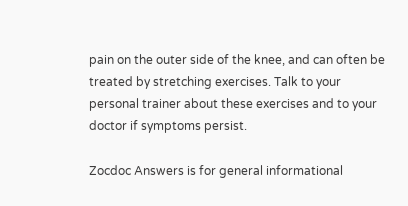pain on the outer side of the knee, and can often be treated by stretching exercises. Talk to your personal trainer about these exercises and to your doctor if symptoms persist.

Zocdoc Answers is for general informational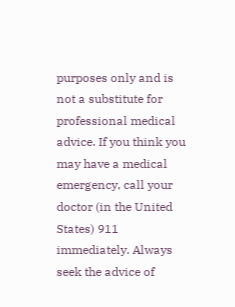purposes only and is not a substitute for professional medical advice. If you think you may have a medical emergency, call your doctor (in the United States) 911 immediately. Always seek the advice of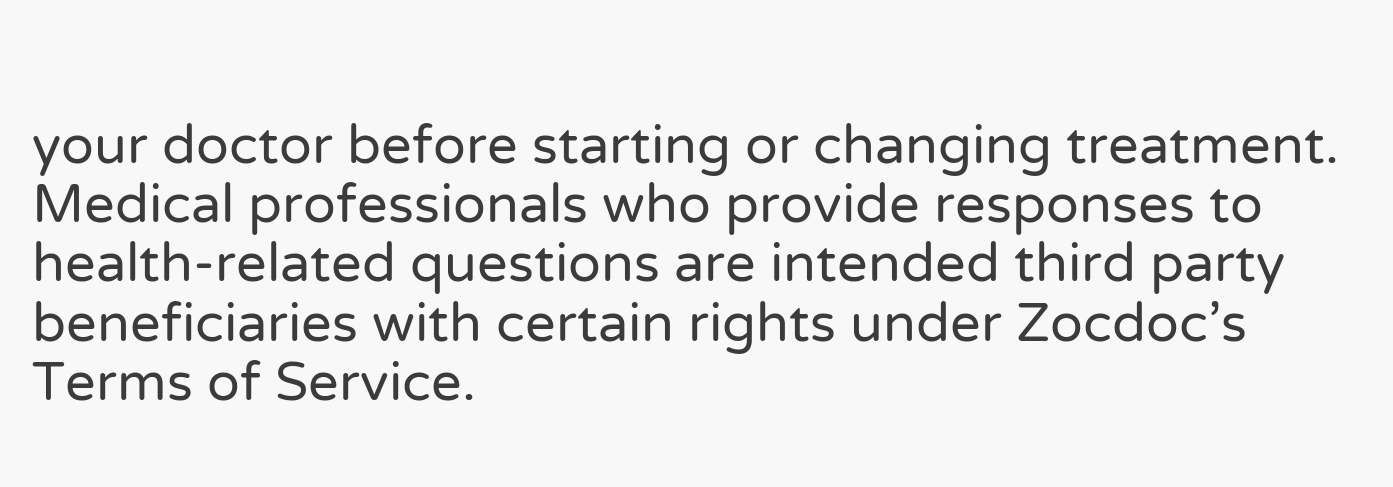your doctor before starting or changing treatment. Medical professionals who provide responses to health-related questions are intended third party beneficiaries with certain rights under Zocdoc’s Terms of Service.